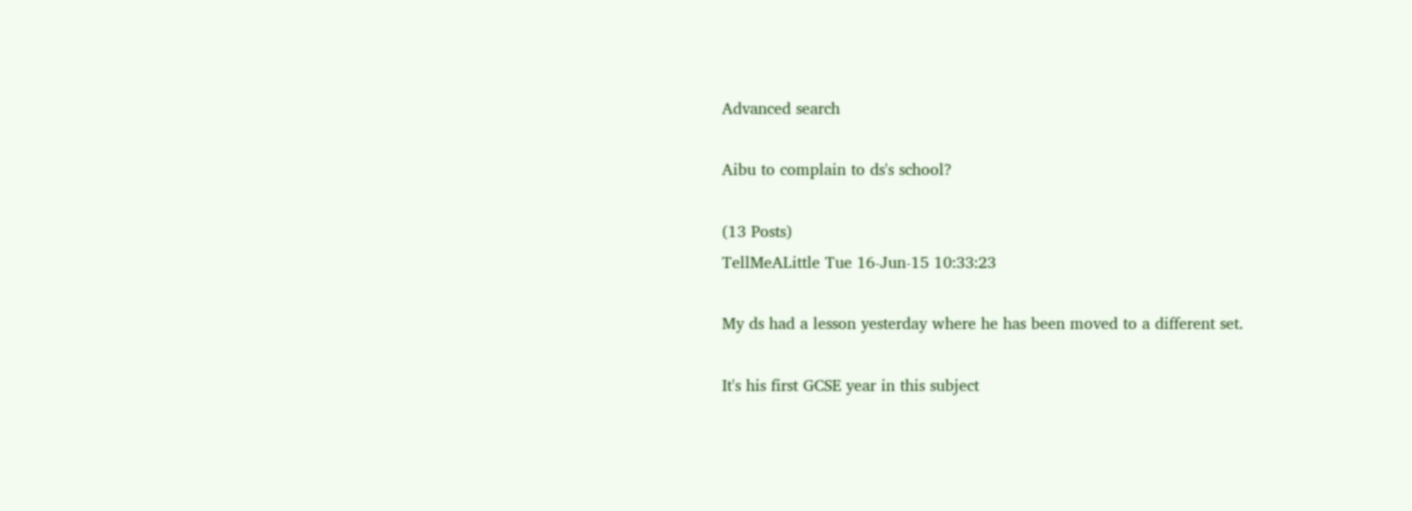Advanced search

Aibu to complain to ds's school?

(13 Posts)
TellMeALittle Tue 16-Jun-15 10:33:23

My ds had a lesson yesterday where he has been moved to a different set.

It's his first GCSE year in this subject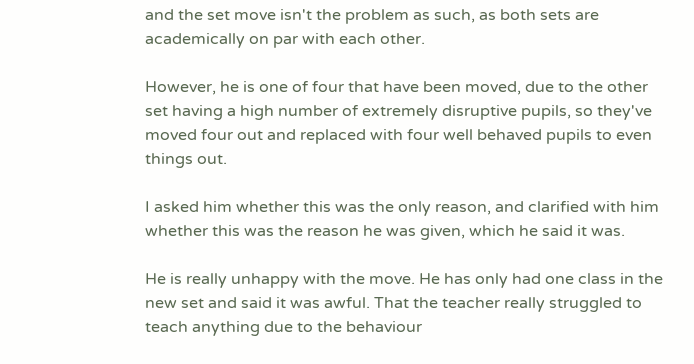and the set move isn't the problem as such, as both sets are academically on par with each other.

However, he is one of four that have been moved, due to the other set having a high number of extremely disruptive pupils, so they've moved four out and replaced with four well behaved pupils to even things out.

I asked him whether this was the only reason, and clarified with him whether this was the reason he was given, which he said it was.

He is really unhappy with the move. He has only had one class in the new set and said it was awful. That the teacher really struggled to teach anything due to the behaviour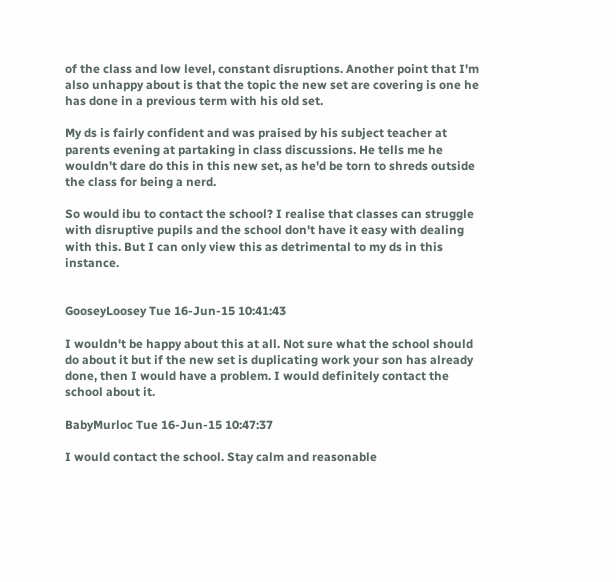of the class and low level, constant disruptions. Another point that I'm also unhappy about is that the topic the new set are covering is one he has done in a previous term with his old set.

My ds is fairly confident and was praised by his subject teacher at parents evening at partaking in class discussions. He tells me he wouldn't dare do this in this new set, as he'd be torn to shreds outside the class for being a nerd.

So would ibu to contact the school? I realise that classes can struggle with disruptive pupils and the school don't have it easy with dealing with this. But I can only view this as detrimental to my ds in this instance.


GooseyLoosey Tue 16-Jun-15 10:41:43

I wouldn't be happy about this at all. Not sure what the school should do about it but if the new set is duplicating work your son has already done, then I would have a problem. I would definitely contact the school about it.

BabyMurloc Tue 16-Jun-15 10:47:37

I would contact the school. Stay calm and reasonable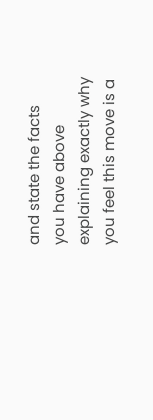and state the facts you have above explaining exactly why you feel this move is a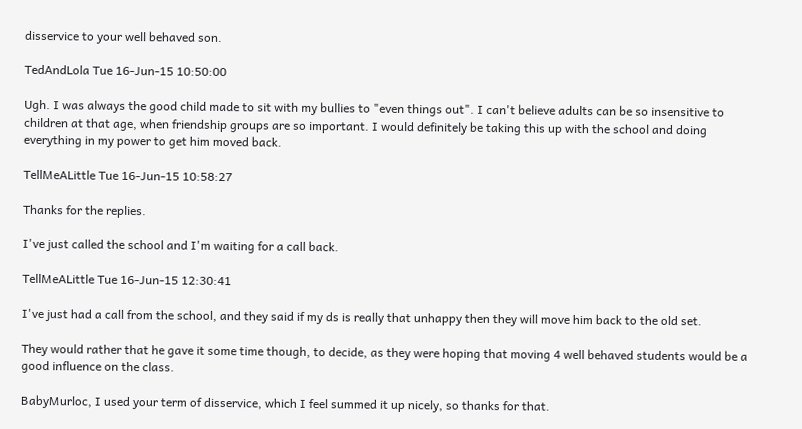disservice to your well behaved son.

TedAndLola Tue 16-Jun-15 10:50:00

Ugh. I was always the good child made to sit with my bullies to "even things out". I can't believe adults can be so insensitive to children at that age, when friendship groups are so important. I would definitely be taking this up with the school and doing everything in my power to get him moved back.

TellMeALittle Tue 16-Jun-15 10:58:27

Thanks for the replies.

I've just called the school and I'm waiting for a call back.

TellMeALittle Tue 16-Jun-15 12:30:41

I've just had a call from the school, and they said if my ds is really that unhappy then they will move him back to the old set.

They would rather that he gave it some time though, to decide, as they were hoping that moving 4 well behaved students would be a good influence on the class.

BabyMurloc, I used your term of disservice, which I feel summed it up nicely, so thanks for that.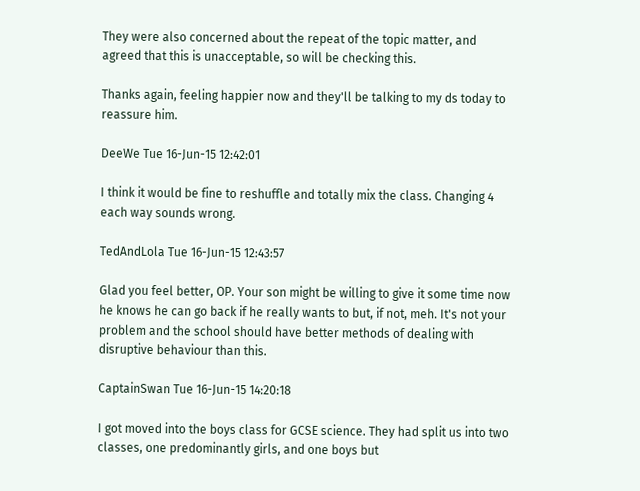They were also concerned about the repeat of the topic matter, and agreed that this is unacceptable, so will be checking this.

Thanks again, feeling happier now and they'll be talking to my ds today to reassure him.

DeeWe Tue 16-Jun-15 12:42:01

I think it would be fine to reshuffle and totally mix the class. Changing 4 each way sounds wrong.

TedAndLola Tue 16-Jun-15 12:43:57

Glad you feel better, OP. Your son might be willing to give it some time now he knows he can go back if he really wants to but, if not, meh. It's not your problem and the school should have better methods of dealing with disruptive behaviour than this.

CaptainSwan Tue 16-Jun-15 14:20:18

I got moved into the boys class for GCSE science. They had split us into two classes, one predominantly girls, and one boys but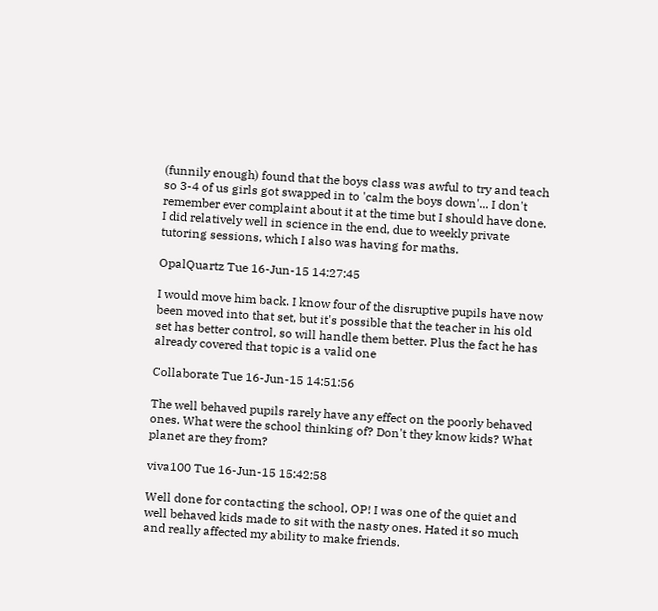(funnily enough) found that the boys class was awful to try and teach so 3-4 of us girls got swapped in to 'calm the boys down'... I don't remember ever complaint about it at the time but I should have done. I did relatively well in science in the end, due to weekly private tutoring sessions, which I also was having for maths.

OpalQuartz Tue 16-Jun-15 14:27:45

I would move him back. I know four of the disruptive pupils have now been moved into that set, but it's possible that the teacher in his old set has better control, so will handle them better. Plus the fact he has already covered that topic is a valid one

Collaborate Tue 16-Jun-15 14:51:56

The well behaved pupils rarely have any effect on the poorly behaved ones. What were the school thinking of? Don't they know kids? What planet are they from?

viva100 Tue 16-Jun-15 15:42:58

Well done for contacting the school, OP! I was one of the quiet and well behaved kids made to sit with the nasty ones. Hated it so much and really affected my ability to make friends.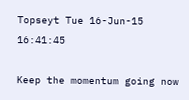Topseyt Tue 16-Jun-15 16:41:45

Keep the momentum going now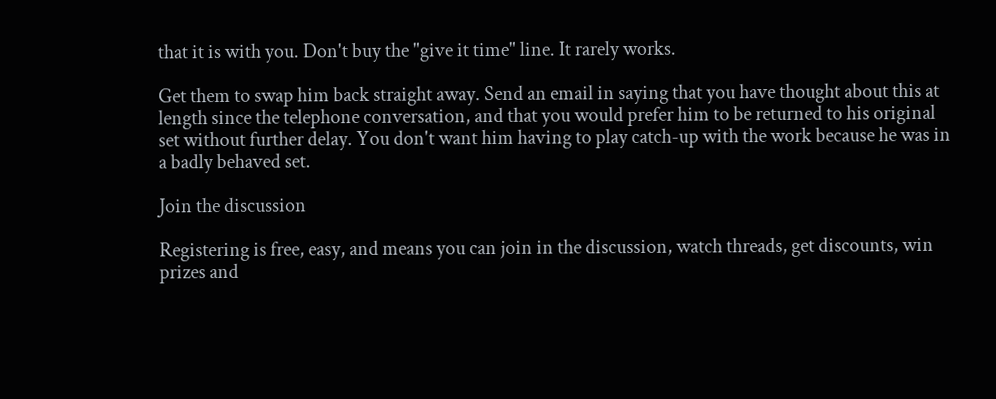that it is with you. Don't buy the "give it time" line. It rarely works.

Get them to swap him back straight away. Send an email in saying that you have thought about this at length since the telephone conversation, and that you would prefer him to be returned to his original set without further delay. You don't want him having to play catch-up with the work because he was in a badly behaved set.

Join the discussion

Registering is free, easy, and means you can join in the discussion, watch threads, get discounts, win prizes and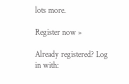lots more.

Register now »

Already registered? Log in with: